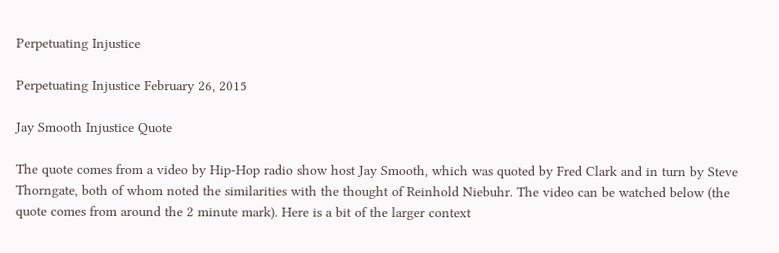Perpetuating Injustice

Perpetuating Injustice February 26, 2015

Jay Smooth Injustice Quote

The quote comes from a video by Hip-Hop radio show host Jay Smooth, which was quoted by Fred Clark and in turn by Steve Thorngate, both of whom noted the similarities with the thought of Reinhold Niebuhr. The video can be watched below (the quote comes from around the 2 minute mark). Here is a bit of the larger context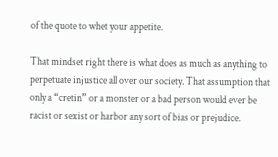of the quote to whet your appetite.

That mindset right there is what does as much as anything to perpetuate injustice all over our society. That assumption that only a “cretin” or a monster or a bad person would ever be racist or sexist or harbor any sort of bias or prejudice.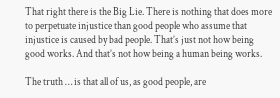That right there is the Big Lie. There is nothing that does more to perpetuate injustice than good people who assume that injustice is caused by bad people. That’s just not how being good works. And that’s not how being a human being works.

The truth … is that all of us, as good people, are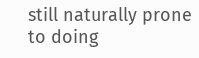still naturally prone to doing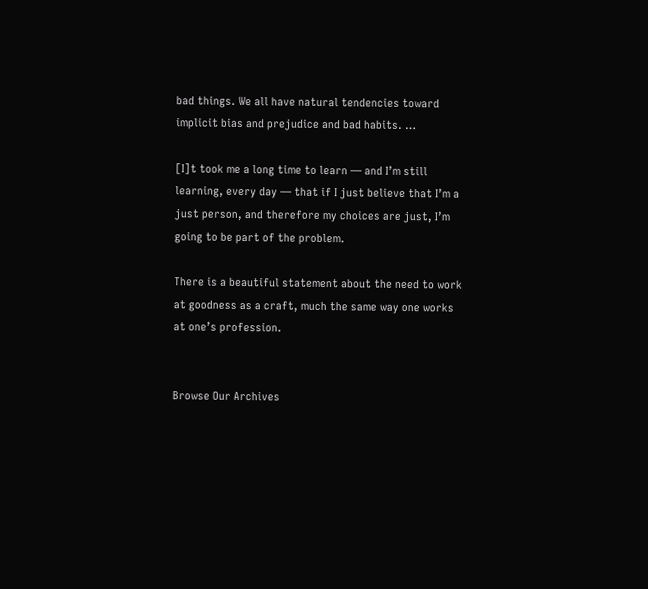bad things. We all have natural tendencies toward implicit bias and prejudice and bad habits. …

[I]t took me a long time to learn — and I’m still learning, every day — that if I just believe that I’m a just person, and therefore my choices are just, I’m going to be part of the problem.

There is a beautiful statement about the need to work at goodness as a craft, much the same way one works at one’s profession.


Browse Our Archives